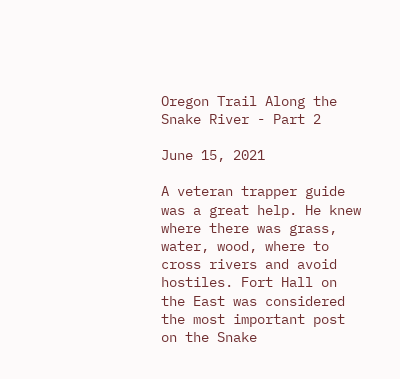Oregon Trail Along the Snake River - Part 2

June 15, 2021

A veteran trapper guide was a great help. He knew where there was grass, water, wood, where to cross rivers and avoid hostiles. Fort Hall on the East was considered the most important post on the Snake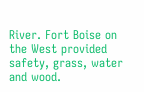River. Fort Boise on the West provided safety, grass, water and wood.